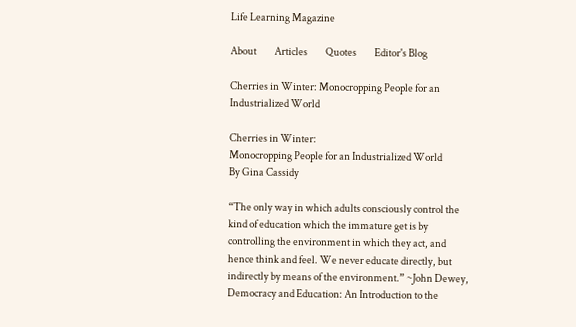Life Learning Magazine

About         Articles         Quotes         Editor's Blog

Cherries in Winter: Monocropping People for an Industrialized World

Cherries in Winter:
Monocropping People for an Industrialized World
By Gina Cassidy

“The only way in which adults consciously control the kind of education which the immature get is by controlling the environment in which they act, and hence think and feel. We never educate directly, but indirectly by means of the environment.” ~John Dewey, Democracy and Education: An Introduction to the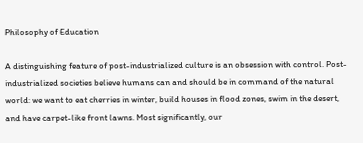Philosophy of Education

A distinguishing feature of post-industrialized culture is an obsession with control. Post-industrialized societies believe humans can and should be in command of the natural world: we want to eat cherries in winter, build houses in flood zones, swim in the desert, and have carpet-like front lawns. Most significantly, our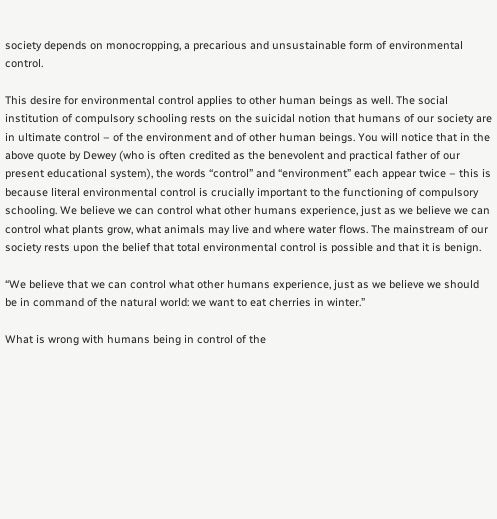society depends on monocropping, a precarious and unsustainable form of environmental control.

This desire for environmental control applies to other human beings as well. The social institution of compulsory schooling rests on the suicidal notion that humans of our society are in ultimate control – of the environment and of other human beings. You will notice that in the above quote by Dewey (who is often credited as the benevolent and practical father of our present educational system), the words “control” and “environment” each appear twice – this is because literal environmental control is crucially important to the functioning of compulsory schooling. We believe we can control what other humans experience, just as we believe we can control what plants grow, what animals may live and where water flows. The mainstream of our society rests upon the belief that total environmental control is possible and that it is benign.

“We believe that we can control what other humans experience, just as we believe we should be in command of the natural world: we want to eat cherries in winter.”

What is wrong with humans being in control of the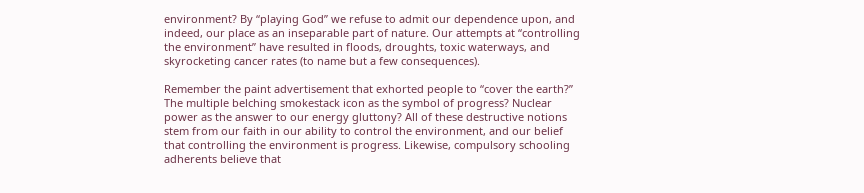environment? By “playing God” we refuse to admit our dependence upon, and indeed, our place as an inseparable part of nature. Our attempts at “controlling the environment” have resulted in floods, droughts, toxic waterways, and skyrocketing cancer rates (to name but a few consequences).

Remember the paint advertisement that exhorted people to “cover the earth?” The multiple belching smokestack icon as the symbol of progress? Nuclear power as the answer to our energy gluttony? All of these destructive notions stem from our faith in our ability to control the environment, and our belief that controlling the environment is progress. Likewise, compulsory schooling adherents believe that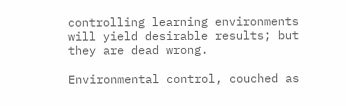controlling learning environments will yield desirable results; but they are dead wrong.

Environmental control, couched as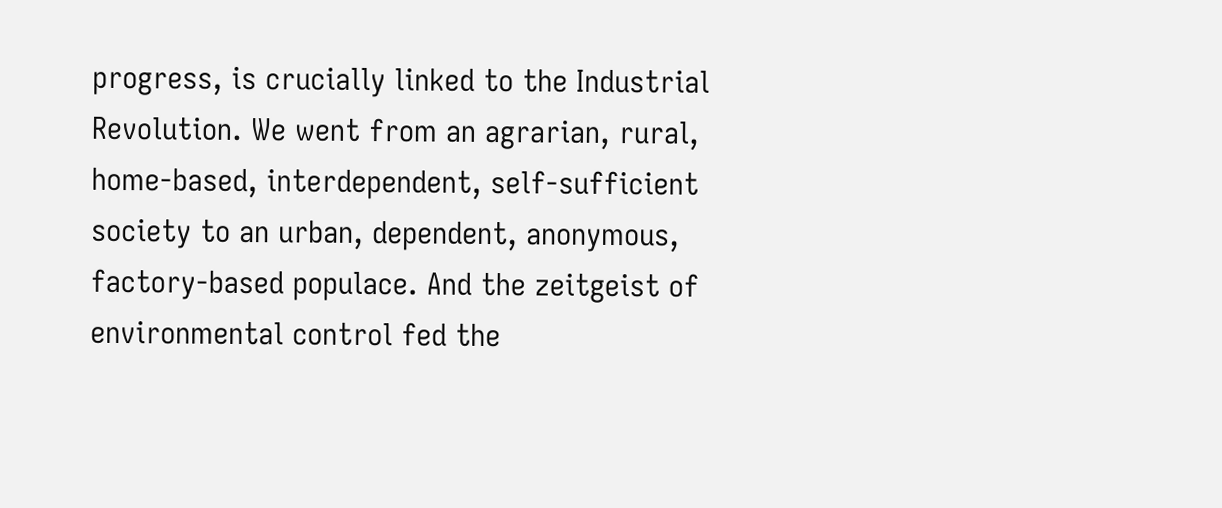progress, is crucially linked to the Industrial Revolution. We went from an agrarian, rural, home-based, interdependent, self-sufficient society to an urban, dependent, anonymous, factory-based populace. And the zeitgeist of environmental control fed the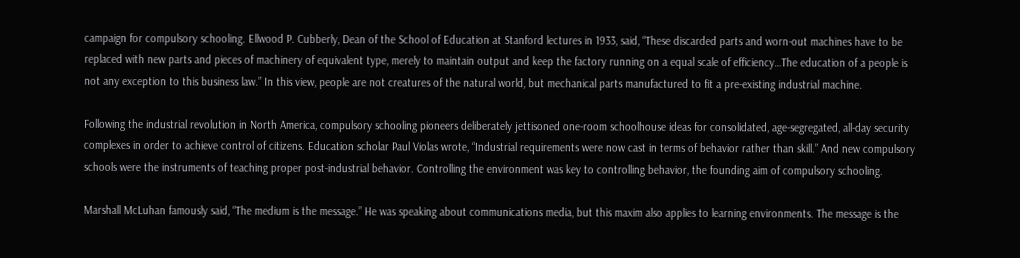campaign for compulsory schooling. Ellwood P. Cubberly, Dean of the School of Education at Stanford lectures in 1933, said, “These discarded parts and worn-out machines have to be replaced with new parts and pieces of machinery of equivalent type, merely to maintain output and keep the factory running on a equal scale of efficiency…The education of a people is not any exception to this business law.” In this view, people are not creatures of the natural world, but mechanical parts manufactured to fit a pre-existing industrial machine.

Following the industrial revolution in North America, compulsory schooling pioneers deliberately jettisoned one-room schoolhouse ideas for consolidated, age-segregated, all-day security complexes in order to achieve control of citizens. Education scholar Paul Violas wrote, “Industrial requirements were now cast in terms of behavior rather than skill.” And new compulsory schools were the instruments of teaching proper post-industrial behavior. Controlling the environment was key to controlling behavior, the founding aim of compulsory schooling.

Marshall McLuhan famously said, “The medium is the message.” He was speaking about communications media, but this maxim also applies to learning environments. The message is the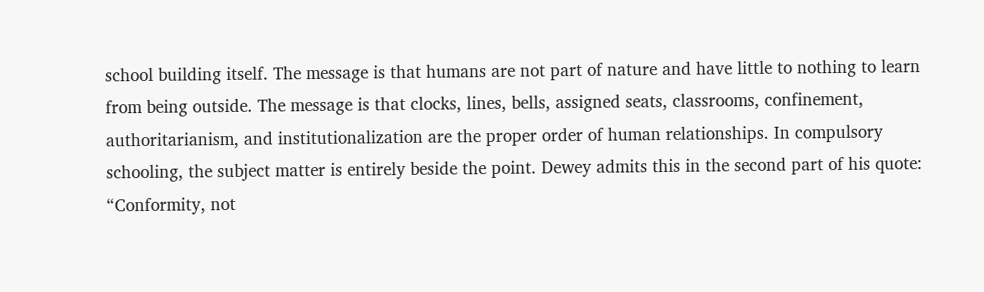school building itself. The message is that humans are not part of nature and have little to nothing to learn from being outside. The message is that clocks, lines, bells, assigned seats, classrooms, confinement, authoritarianism, and institutionalization are the proper order of human relationships. In compulsory schooling, the subject matter is entirely beside the point. Dewey admits this in the second part of his quote: “Conformity, not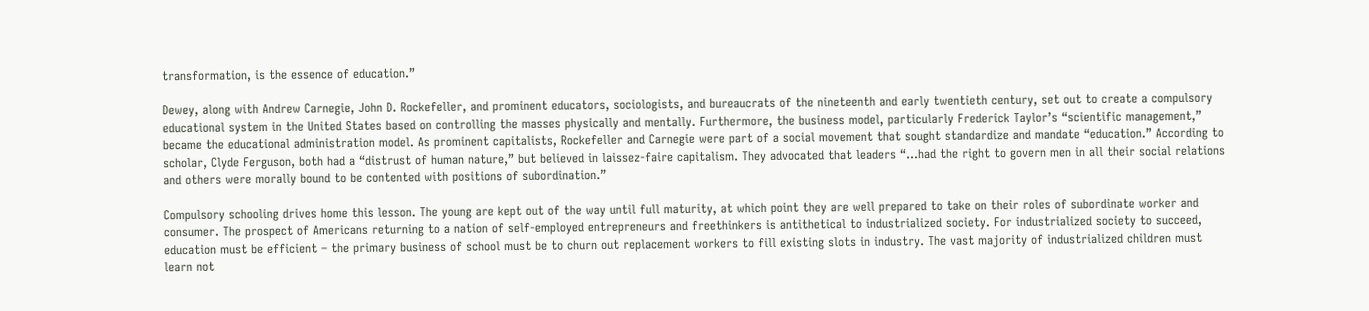transformation, is the essence of education.”

Dewey, along with Andrew Carnegie, John D. Rockefeller, and prominent educators, sociologists, and bureaucrats of the nineteenth and early twentieth century, set out to create a compulsory educational system in the United States based on controlling the masses physically and mentally. Furthermore, the business model, particularly Frederick Taylor’s “scientific management,” became the educational administration model. As prominent capitalists, Rockefeller and Carnegie were part of a social movement that sought standardize and mandate “education.” According to scholar, Clyde Ferguson, both had a “distrust of human nature,” but believed in laissez-faire capitalism. They advocated that leaders “…had the right to govern men in all their social relations and others were morally bound to be contented with positions of subordination.”

Compulsory schooling drives home this lesson. The young are kept out of the way until full maturity, at which point they are well prepared to take on their roles of subordinate worker and consumer. The prospect of Americans returning to a nation of self-employed entrepreneurs and freethinkers is antithetical to industrialized society. For industrialized society to succeed, education must be efficient – the primary business of school must be to churn out replacement workers to fill existing slots in industry. The vast majority of industrialized children must learn not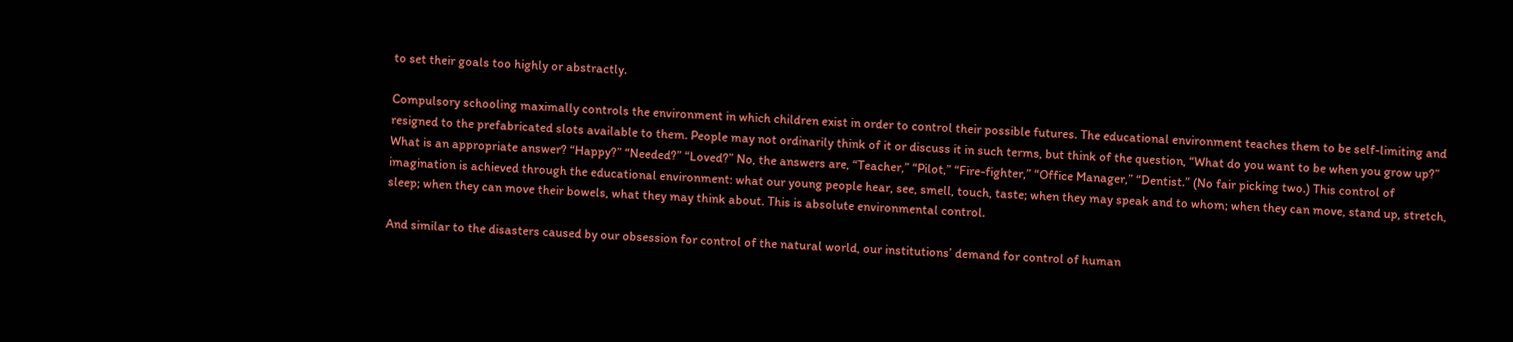to set their goals too highly or abstractly.

Compulsory schooling maximally controls the environment in which children exist in order to control their possible futures. The educational environment teaches them to be self-limiting and resigned to the prefabricated slots available to them. People may not ordinarily think of it or discuss it in such terms, but think of the question, “What do you want to be when you grow up?” What is an appropriate answer? “Happy?” “Needed?” “Loved?” No, the answers are, “Teacher,” “Pilot,” “Fire-fighter,” “Office Manager,” “Dentist.” (No fair picking two.) This control of imagination is achieved through the educational environment: what our young people hear, see, smell, touch, taste; when they may speak and to whom; when they can move, stand up, stretch, sleep; when they can move their bowels, what they may think about. This is absolute environmental control.

And similar to the disasters caused by our obsession for control of the natural world, our institutions’ demand for control of human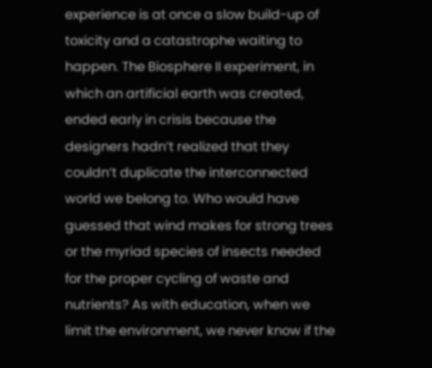experience is at once a slow build-up of toxicity and a catastrophe waiting to happen. The Biosphere II experiment, in which an artificial earth was created, ended early in crisis because the designers hadn’t realized that they couldn’t duplicate the interconnected world we belong to. Who would have guessed that wind makes for strong trees or the myriad species of insects needed for the proper cycling of waste and nutrients? As with education, when we limit the environment, we never know if the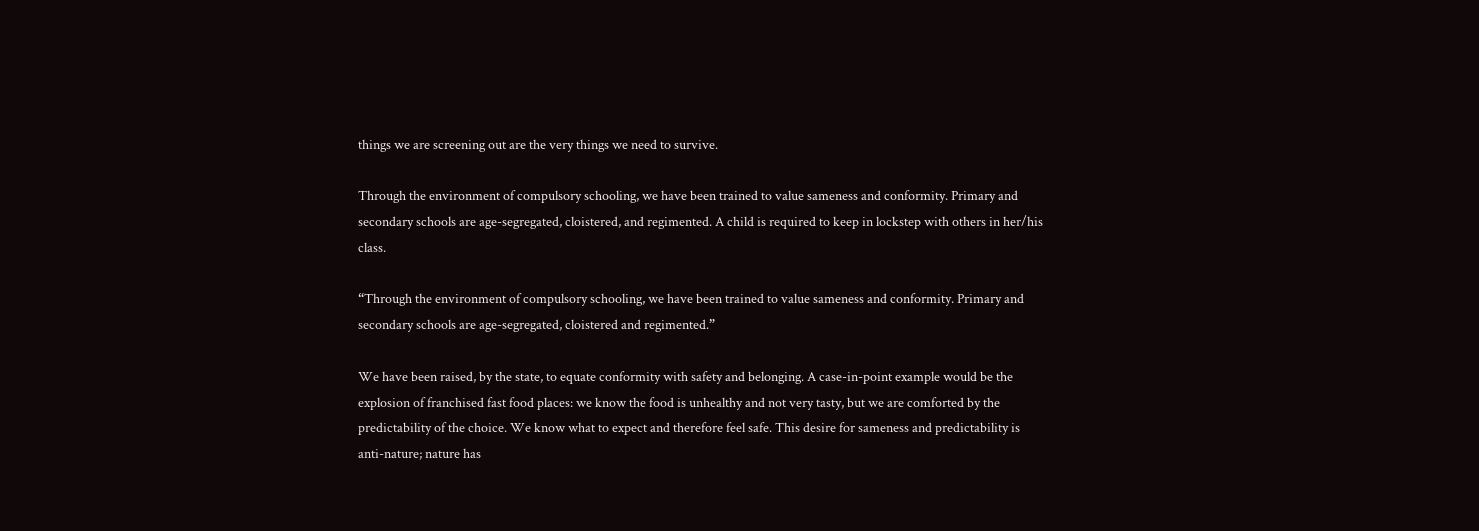things we are screening out are the very things we need to survive.

Through the environment of compulsory schooling, we have been trained to value sameness and conformity. Primary and secondary schools are age-segregated, cloistered, and regimented. A child is required to keep in lockstep with others in her/his class.

“Through the environment of compulsory schooling, we have been trained to value sameness and conformity. Primary and secondary schools are age-segregated, cloistered and regimented.”

We have been raised, by the state, to equate conformity with safety and belonging. A case-in-point example would be the explosion of franchised fast food places: we know the food is unhealthy and not very tasty, but we are comforted by the predictability of the choice. We know what to expect and therefore feel safe. This desire for sameness and predictability is anti-nature; nature has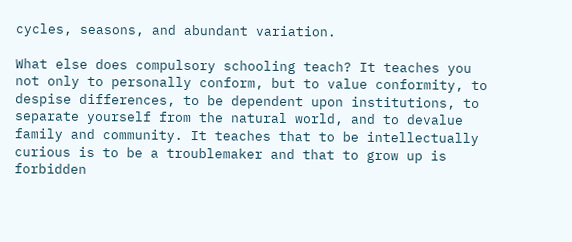cycles, seasons, and abundant variation.

What else does compulsory schooling teach? It teaches you not only to personally conform, but to value conformity, to despise differences, to be dependent upon institutions, to separate yourself from the natural world, and to devalue family and community. It teaches that to be intellectually curious is to be a troublemaker and that to grow up is forbidden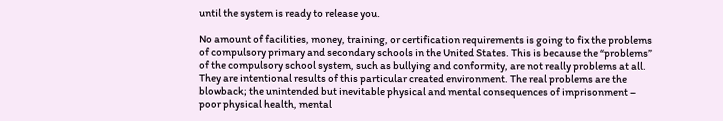until the system is ready to release you.

No amount of facilities, money, training, or certification requirements is going to fix the problems of compulsory primary and secondary schools in the United States. This is because the “problems” of the compulsory school system, such as bullying and conformity, are not really problems at all. They are intentional results of this particular created environment. The real problems are the blowback; the unintended but inevitable physical and mental consequences of imprisonment – poor physical health, mental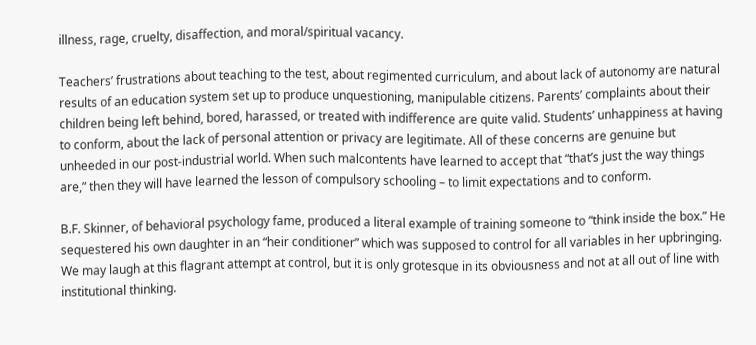illness, rage, cruelty, disaffection, and moral/spiritual vacancy.

Teachers’ frustrations about teaching to the test, about regimented curriculum, and about lack of autonomy are natural results of an education system set up to produce unquestioning, manipulable citizens. Parents’ complaints about their children being left behind, bored, harassed, or treated with indifference are quite valid. Students’ unhappiness at having to conform, about the lack of personal attention or privacy are legitimate. All of these concerns are genuine but unheeded in our post-industrial world. When such malcontents have learned to accept that “that’s just the way things are,” then they will have learned the lesson of compulsory schooling – to limit expectations and to conform.

B.F. Skinner, of behavioral psychology fame, produced a literal example of training someone to “think inside the box.” He sequestered his own daughter in an “heir conditioner” which was supposed to control for all variables in her upbringing. We may laugh at this flagrant attempt at control, but it is only grotesque in its obviousness and not at all out of line with institutional thinking.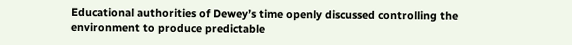Educational authorities of Dewey’s time openly discussed controlling the environment to produce predictable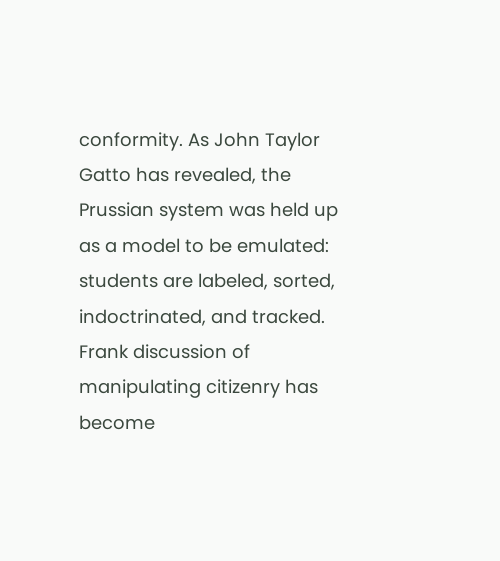conformity. As John Taylor Gatto has revealed, the Prussian system was held up as a model to be emulated: students are labeled, sorted, indoctrinated, and tracked. Frank discussion of manipulating citizenry has become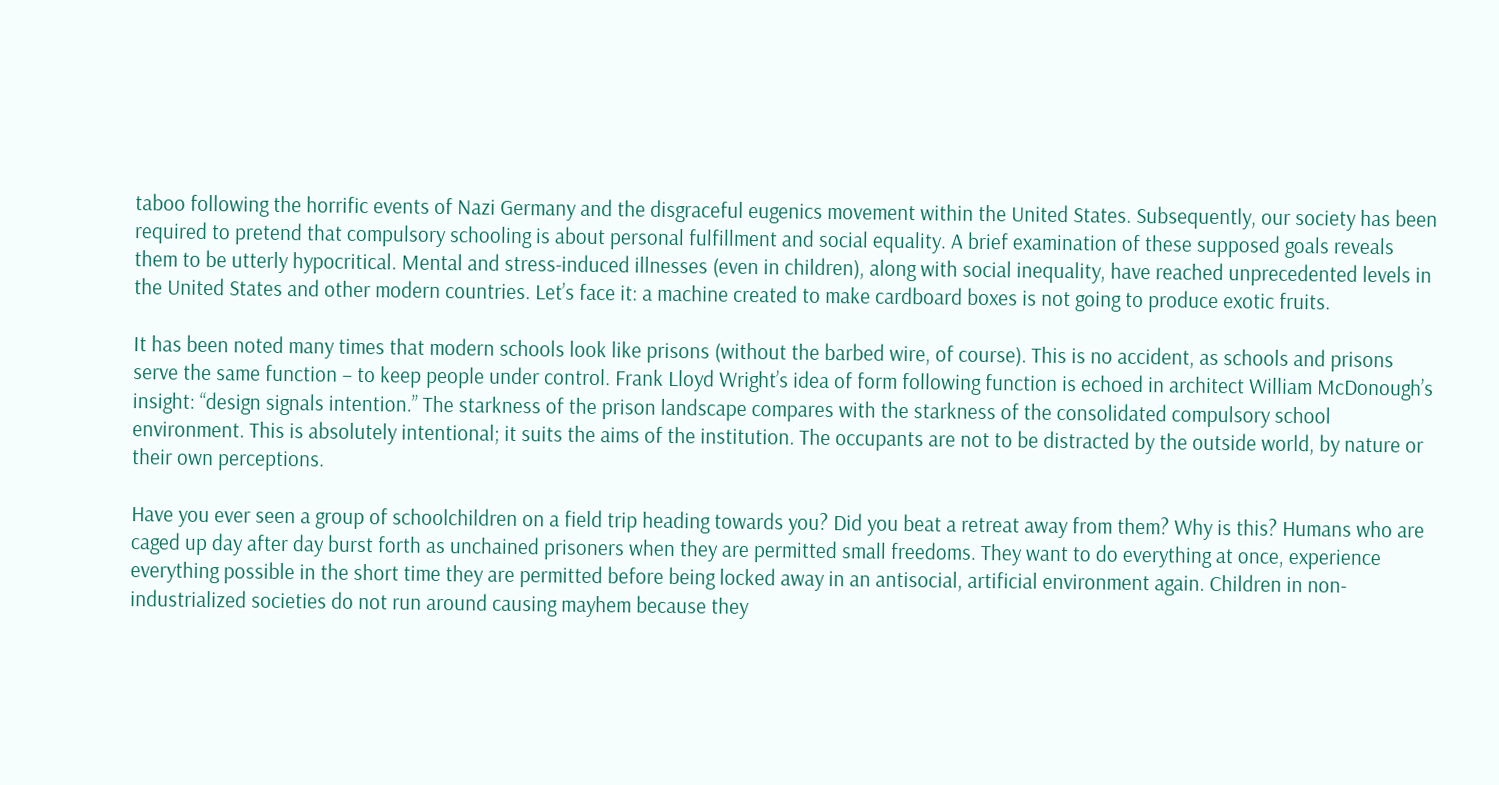taboo following the horrific events of Nazi Germany and the disgraceful eugenics movement within the United States. Subsequently, our society has been required to pretend that compulsory schooling is about personal fulfillment and social equality. A brief examination of these supposed goals reveals them to be utterly hypocritical. Mental and stress-induced illnesses (even in children), along with social inequality, have reached unprecedented levels in the United States and other modern countries. Let’s face it: a machine created to make cardboard boxes is not going to produce exotic fruits.

It has been noted many times that modern schools look like prisons (without the barbed wire, of course). This is no accident, as schools and prisons serve the same function – to keep people under control. Frank Lloyd Wright’s idea of form following function is echoed in architect William McDonough’s insight: “design signals intention.” The starkness of the prison landscape compares with the starkness of the consolidated compulsory school environment. This is absolutely intentional; it suits the aims of the institution. The occupants are not to be distracted by the outside world, by nature or their own perceptions.

Have you ever seen a group of schoolchildren on a field trip heading towards you? Did you beat a retreat away from them? Why is this? Humans who are caged up day after day burst forth as unchained prisoners when they are permitted small freedoms. They want to do everything at once, experience everything possible in the short time they are permitted before being locked away in an antisocial, artificial environment again. Children in non-industrialized societies do not run around causing mayhem because they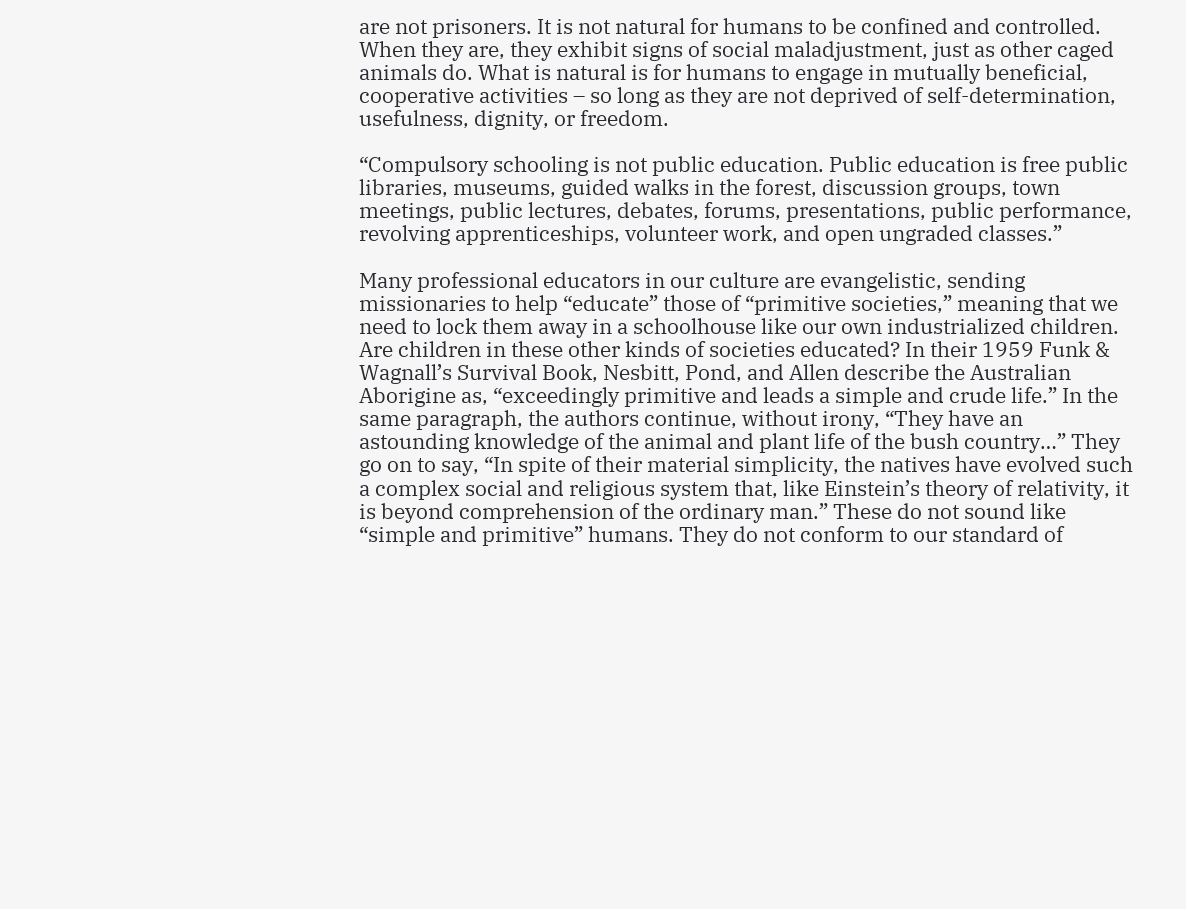are not prisoners. It is not natural for humans to be confined and controlled. When they are, they exhibit signs of social maladjustment, just as other caged animals do. What is natural is for humans to engage in mutually beneficial, cooperative activities – so long as they are not deprived of self-determination, usefulness, dignity, or freedom.

“Compulsory schooling is not public education. Public education is free public libraries, museums, guided walks in the forest, discussion groups, town meetings, public lectures, debates, forums, presentations, public performance, revolving apprenticeships, volunteer work, and open ungraded classes.”

Many professional educators in our culture are evangelistic, sending missionaries to help “educate” those of “primitive societies,” meaning that we need to lock them away in a schoolhouse like our own industrialized children. Are children in these other kinds of societies educated? In their 1959 Funk & Wagnall’s Survival Book, Nesbitt, Pond, and Allen describe the Australian Aborigine as, “exceedingly primitive and leads a simple and crude life.” In the same paragraph, the authors continue, without irony, “They have an astounding knowledge of the animal and plant life of the bush country…” They go on to say, “In spite of their material simplicity, the natives have evolved such a complex social and religious system that, like Einstein’s theory of relativity, it is beyond comprehension of the ordinary man.” These do not sound like “simple and primitive” humans. They do not conform to our standard of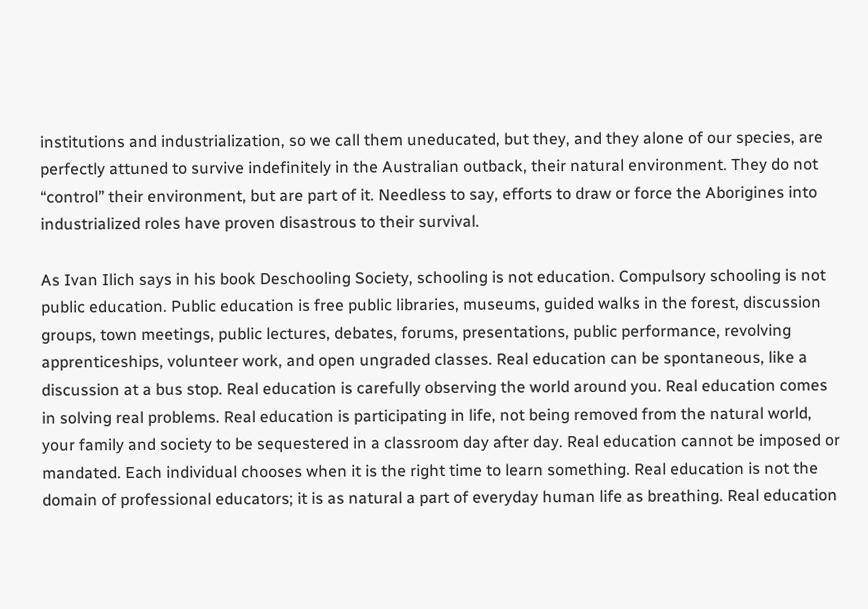institutions and industrialization, so we call them uneducated, but they, and they alone of our species, are perfectly attuned to survive indefinitely in the Australian outback, their natural environment. They do not “control” their environment, but are part of it. Needless to say, efforts to draw or force the Aborigines into industrialized roles have proven disastrous to their survival.

As Ivan Ilich says in his book Deschooling Society, schooling is not education. Compulsory schooling is not public education. Public education is free public libraries, museums, guided walks in the forest, discussion groups, town meetings, public lectures, debates, forums, presentations, public performance, revolving apprenticeships, volunteer work, and open ungraded classes. Real education can be spontaneous, like a discussion at a bus stop. Real education is carefully observing the world around you. Real education comes in solving real problems. Real education is participating in life, not being removed from the natural world, your family and society to be sequestered in a classroom day after day. Real education cannot be imposed or mandated. Each individual chooses when it is the right time to learn something. Real education is not the domain of professional educators; it is as natural a part of everyday human life as breathing. Real education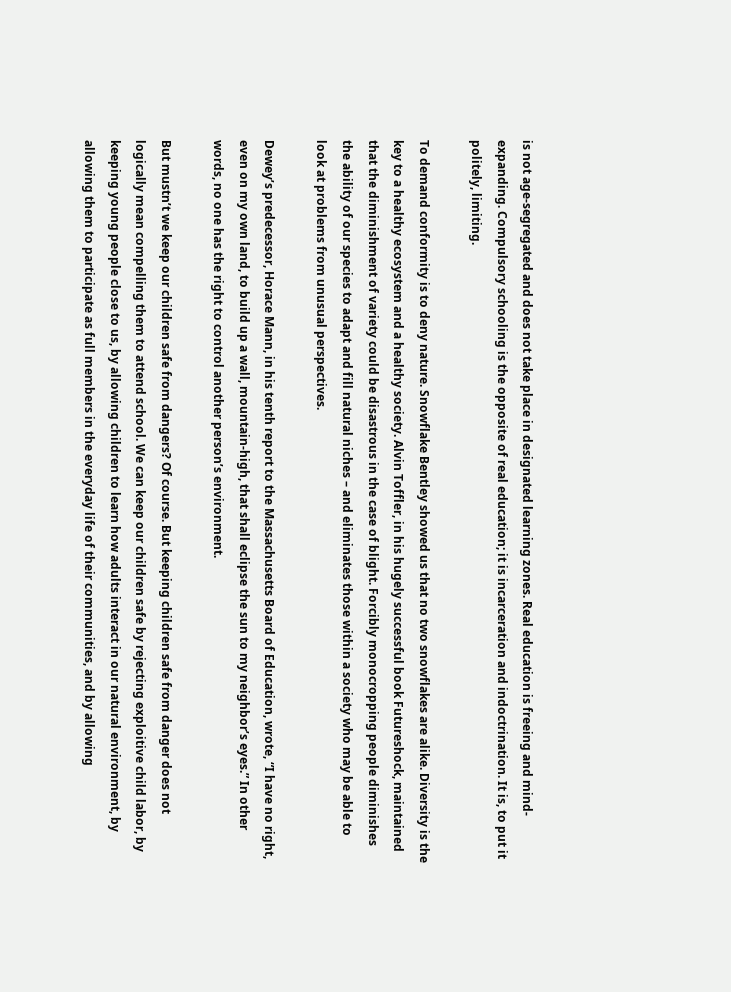is not age-segregated and does not take place in designated learning zones. Real education is freeing and mind-expanding. Compulsory schooling is the opposite of real education; it is incarceration and indoctrination. It is, to put it politely, limiting.

To demand conformity is to deny nature. Snowflake Bentley showed us that no two snowflakes are alike. Diversity is the key to a healthy ecosystem and a healthy society. Alvin Toffler, in his hugely successful book Futureshock, maintained that the diminishment of variety could be disastrous in the case of blight. Forcibly monocropping people diminishes the ability of our species to adapt and fill natural niches – and eliminates those within a society who may be able to look at problems from unusual perspectives.

Dewey’s predecessor, Horace Mann, in his tenth report to the Massachusetts Board of Education, wrote, “I have no right, even on my own land, to build up a wall, mountain-high, that shall eclipse the sun to my neighbor’s eyes.” In other words, no one has the right to control another person’s environment.

But mustn’t we keep our children safe from dangers? Of course. But keeping children safe from danger does not logically mean compelling them to attend school. We can keep our children safe by rejecting exploitive child labor, by keeping young people close to us, by allowing children to learn how adults interact in our natural environment, by allowing them to participate as full members in the everyday life of their communities, and by allowing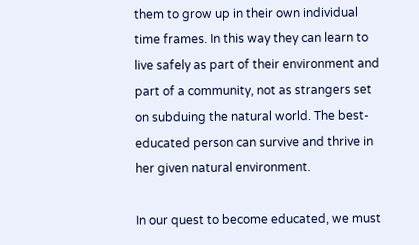them to grow up in their own individual time frames. In this way they can learn to live safely as part of their environment and part of a community, not as strangers set on subduing the natural world. The best-educated person can survive and thrive in her given natural environment.

In our quest to become educated, we must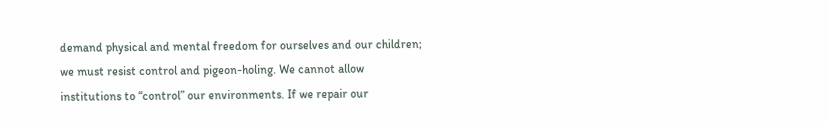demand physical and mental freedom for ourselves and our children; we must resist control and pigeon-holing. We cannot allow institutions to “control” our environments. If we repair our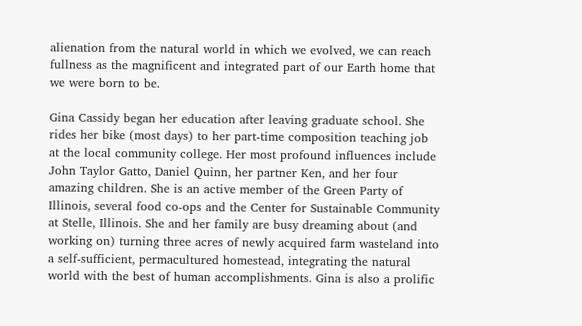alienation from the natural world in which we evolved, we can reach fullness as the magnificent and integrated part of our Earth home that we were born to be.

Gina Cassidy began her education after leaving graduate school. She rides her bike (most days) to her part-time composition teaching job at the local community college. Her most profound influences include John Taylor Gatto, Daniel Quinn, her partner Ken, and her four amazing children. She is an active member of the Green Party of Illinois, several food co-ops and the Center for Sustainable Community at Stelle, Illinois. She and her family are busy dreaming about (and working on) turning three acres of newly acquired farm wasteland into a self-sufficient, permacultured homestead, integrating the natural world with the best of human accomplishments. Gina is also a prolific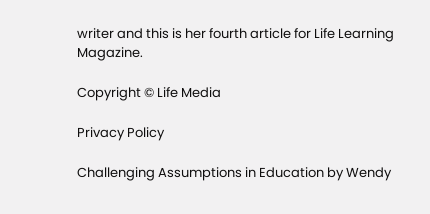writer and this is her fourth article for Life Learning Magazine.

Copyright © Life Media

Privacy Policy

Challenging Assumptions in Education by Wendy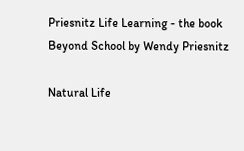Priesnitz Life Learning - the book Beyond School by Wendy Priesnitz

Natural Life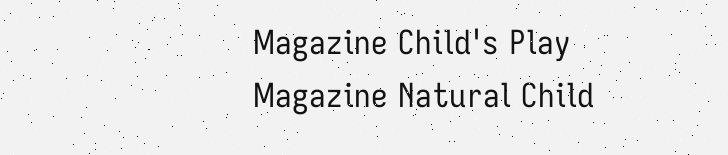Magazine Child's Play Magazine Natural Child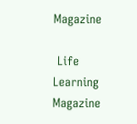Magazine

 Life Learning Magazine